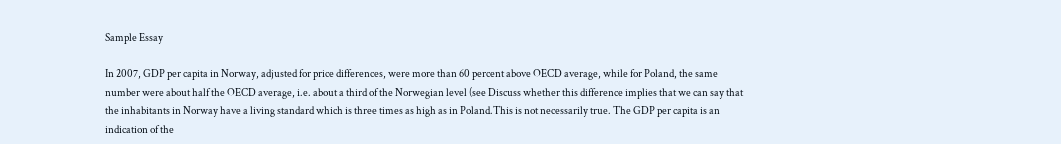Sample Essay

In 2007, GDP per capita in Norway, adjusted for price differences, were more than 60 percent above OECD average, while for Poland, the same number were about half the OECD average, i.e. about a third of the Norwegian level (see Discuss whether this difference implies that we can say that the inhabitants in Norway have a living standard which is three times as high as in Poland.This is not necessarily true. The GDP per capita is an indication of the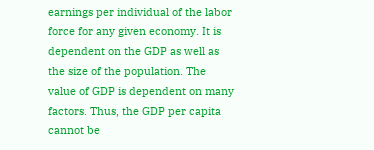earnings per individual of the labor force for any given economy. It is dependent on the GDP as well as the size of the population. The value of GDP is dependent on many factors. Thus, the GDP per capita cannot be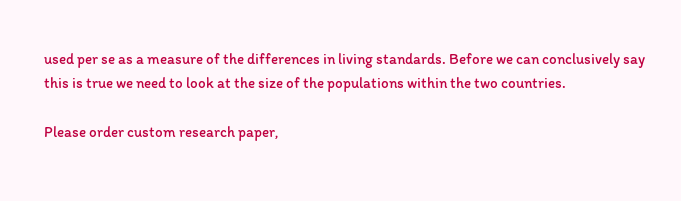used per se as a measure of the differences in living standards. Before we can conclusively say this is true we need to look at the size of the populations within the two countries.

Please order custom research paper,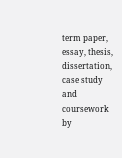term paper, essay, thesis, dissertation, case study and coursework by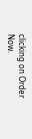clicking on Order Now.